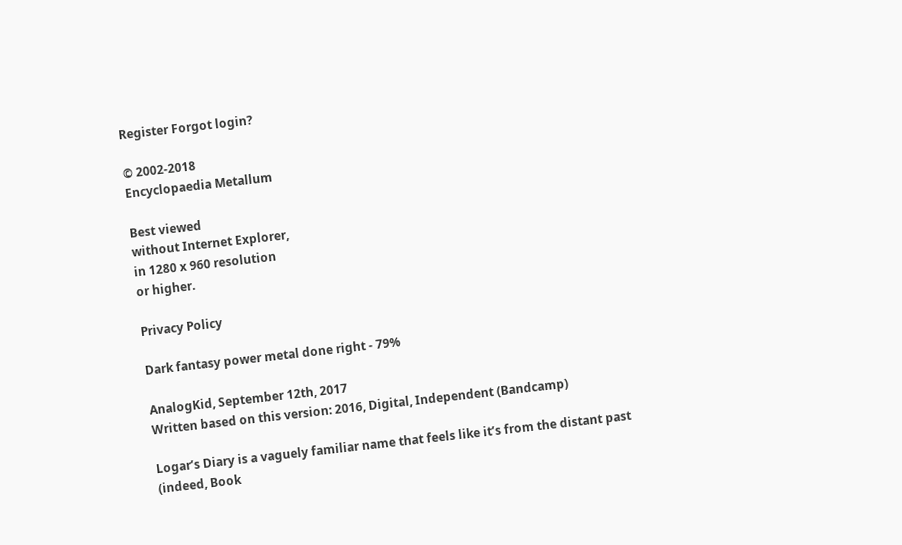Register Forgot login?

© 2002-2018
Encyclopaedia Metallum

Best viewed
without Internet Explorer,
in 1280 x 960 resolution
or higher.

Privacy Policy

Dark fantasy power metal done right - 79%

AnalogKid, September 12th, 2017
Written based on this version: 2016, Digital, Independent (Bandcamp)

Logar’s Diary is a vaguely familiar name that feels like it’s from the distant past (indeed, Book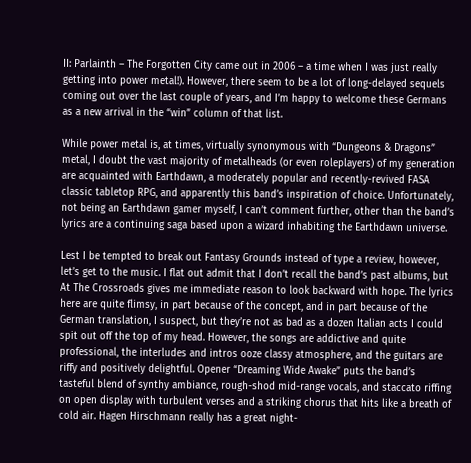II: Parlainth – The Forgotten City came out in 2006 – a time when I was just really getting into power metal!). However, there seem to be a lot of long-delayed sequels coming out over the last couple of years, and I’m happy to welcome these Germans as a new arrival in the “win” column of that list.

While power metal is, at times, virtually synonymous with “Dungeons & Dragons” metal, I doubt the vast majority of metalheads (or even roleplayers) of my generation are acquainted with Earthdawn, a moderately popular and recently-revived FASA classic tabletop RPG, and apparently this band’s inspiration of choice. Unfortunately, not being an Earthdawn gamer myself, I can’t comment further, other than the band’s lyrics are a continuing saga based upon a wizard inhabiting the Earthdawn universe.

Lest I be tempted to break out Fantasy Grounds instead of type a review, however, let’s get to the music. I flat out admit that I don’t recall the band’s past albums, but At The Crossroads gives me immediate reason to look backward with hope. The lyrics here are quite flimsy, in part because of the concept, and in part because of the German translation, I suspect, but they’re not as bad as a dozen Italian acts I could spit out off the top of my head. However, the songs are addictive and quite professional, the interludes and intros ooze classy atmosphere, and the guitars are riffy and positively delightful. Opener “Dreaming Wide Awake” puts the band’s tasteful blend of synthy ambiance, rough-shod mid-range vocals, and staccato riffing on open display with turbulent verses and a striking chorus that hits like a breath of cold air. Hagen Hirschmann really has a great night-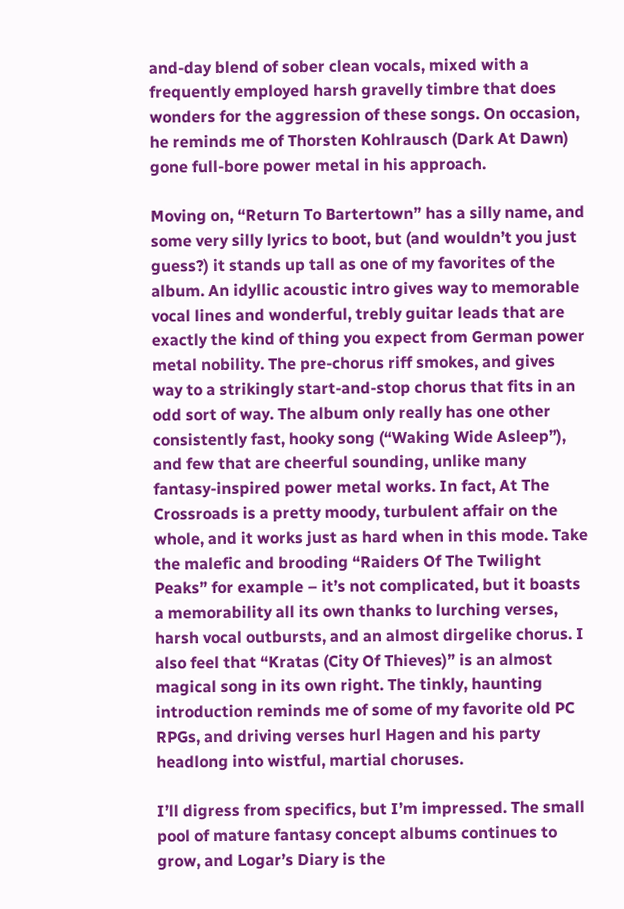and-day blend of sober clean vocals, mixed with a frequently employed harsh gravelly timbre that does wonders for the aggression of these songs. On occasion, he reminds me of Thorsten Kohlrausch (Dark At Dawn) gone full-bore power metal in his approach.

Moving on, “Return To Bartertown” has a silly name, and some very silly lyrics to boot, but (and wouldn’t you just guess?) it stands up tall as one of my favorites of the album. An idyllic acoustic intro gives way to memorable vocal lines and wonderful, trebly guitar leads that are exactly the kind of thing you expect from German power metal nobility. The pre-chorus riff smokes, and gives way to a strikingly start-and-stop chorus that fits in an odd sort of way. The album only really has one other consistently fast, hooky song (“Waking Wide Asleep”), and few that are cheerful sounding, unlike many fantasy-inspired power metal works. In fact, At The Crossroads is a pretty moody, turbulent affair on the whole, and it works just as hard when in this mode. Take the malefic and brooding “Raiders Of The Twilight Peaks” for example – it’s not complicated, but it boasts a memorability all its own thanks to lurching verses, harsh vocal outbursts, and an almost dirgelike chorus. I also feel that “Kratas (City Of Thieves)” is an almost magical song in its own right. The tinkly, haunting introduction reminds me of some of my favorite old PC RPGs, and driving verses hurl Hagen and his party headlong into wistful, martial choruses.

I’ll digress from specifics, but I’m impressed. The small pool of mature fantasy concept albums continues to grow, and Logar’s Diary is the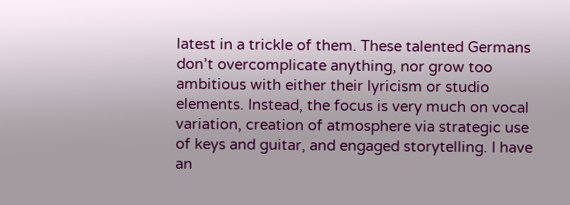latest in a trickle of them. These talented Germans don’t overcomplicate anything, nor grow too ambitious with either their lyricism or studio elements. Instead, the focus is very much on vocal variation, creation of atmosphere via strategic use of keys and guitar, and engaged storytelling. I have an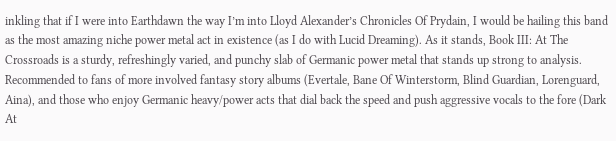inkling that if I were into Earthdawn the way I’m into Lloyd Alexander’s Chronicles Of Prydain, I would be hailing this band as the most amazing niche power metal act in existence (as I do with Lucid Dreaming). As it stands, Book III: At The Crossroads is a sturdy, refreshingly varied, and punchy slab of Germanic power metal that stands up strong to analysis. Recommended to fans of more involved fantasy story albums (Evertale, Bane Of Winterstorm, Blind Guardian, Lorenguard, Aina), and those who enjoy Germanic heavy/power acts that dial back the speed and push aggressive vocals to the fore (Dark At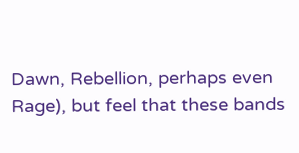Dawn, Rebellion, perhaps even Rage), but feel that these bands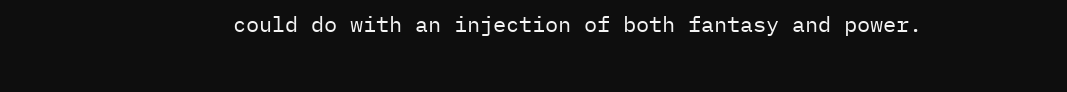could do with an injection of both fantasy and power.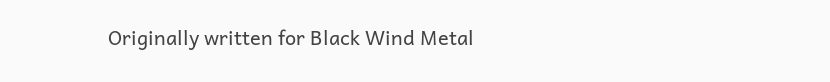Originally written for Black Wind Metal